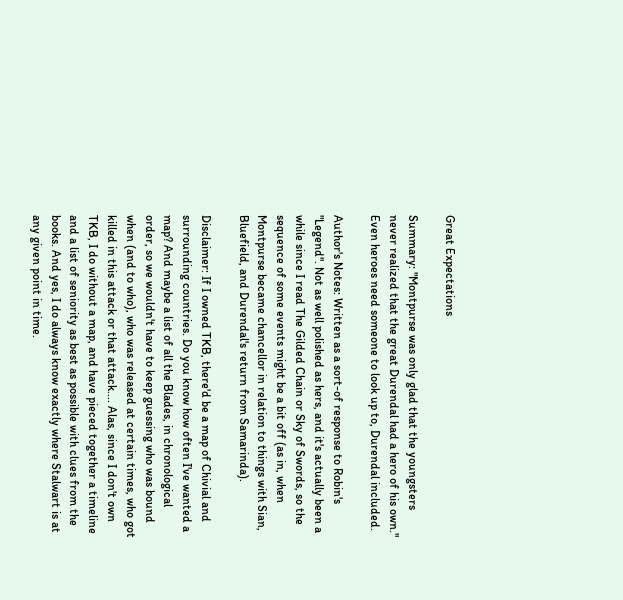Great Expectations

Summary: "Montpurse was only glad that the youngsters never realized that the great Durendal had a hero of his own." Even heroes need someone to look up to, Durendal included.

Author's Notes: Written as a sort-of response to Robin's "Legend". Not as well polished as hers, and it's actually been a while since I read The Gilded Chain or Sky of Swords, so the sequence of some events might be a bit off (as in, when Montpurse became chancellor in relation to things with Sian, Bluefield, and Durendal's return from Samarinda).

Disclaimer: If I owned TKB, there'd be a map of Chivial and surrounding countries. Do you know how often I've wanted a map? And maybe a list of all the Blades, in chronological order, so we wouldn't have to keep guessing who was bound when (and to who), who was released at certain times, who got killed in this attack or that attack.... Alas, since I don't own TKB, I do without a map, and have pieced together a timeline and a list of seniority as best as possible with clues from the books. And yes, I do always know exactly where Stalwart is at any given point in time.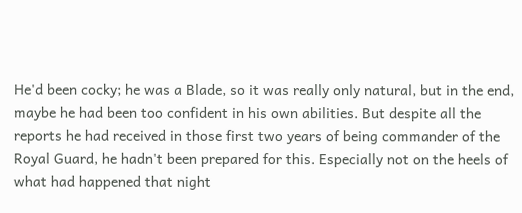He'd been cocky; he was a Blade, so it was really only natural, but in the end, maybe he had been too confident in his own abilities. But despite all the reports he had received in those first two years of being commander of the Royal Guard, he hadn't been prepared for this. Especially not on the heels of what had happened that night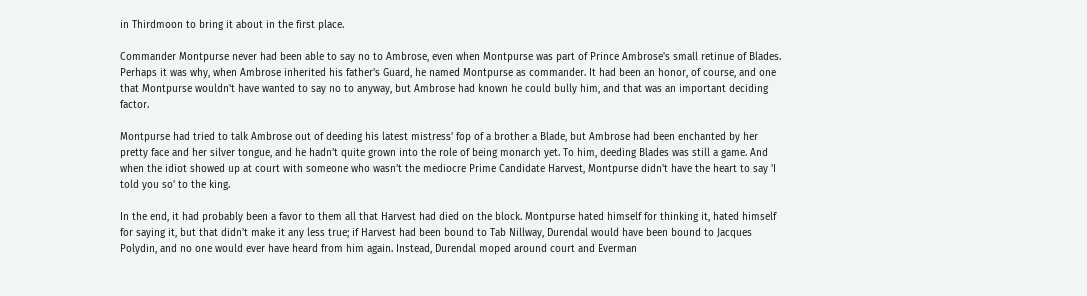in Thirdmoon to bring it about in the first place.

Commander Montpurse never had been able to say no to Ambrose, even when Montpurse was part of Prince Ambrose's small retinue of Blades. Perhaps it was why, when Ambrose inherited his father's Guard, he named Montpurse as commander. It had been an honor, of course, and one that Montpurse wouldn't have wanted to say no to anyway, but Ambrose had known he could bully him, and that was an important deciding factor.

Montpurse had tried to talk Ambrose out of deeding his latest mistress' fop of a brother a Blade, but Ambrose had been enchanted by her pretty face and her silver tongue, and he hadn't quite grown into the role of being monarch yet. To him, deeding Blades was still a game. And when the idiot showed up at court with someone who wasn't the mediocre Prime Candidate Harvest, Montpurse didn't have the heart to say 'I told you so' to the king.

In the end, it had probably been a favor to them all that Harvest had died on the block. Montpurse hated himself for thinking it, hated himself for saying it, but that didn't make it any less true; if Harvest had been bound to Tab Nillway, Durendal would have been bound to Jacques Polydin, and no one would ever have heard from him again. Instead, Durendal moped around court and Everman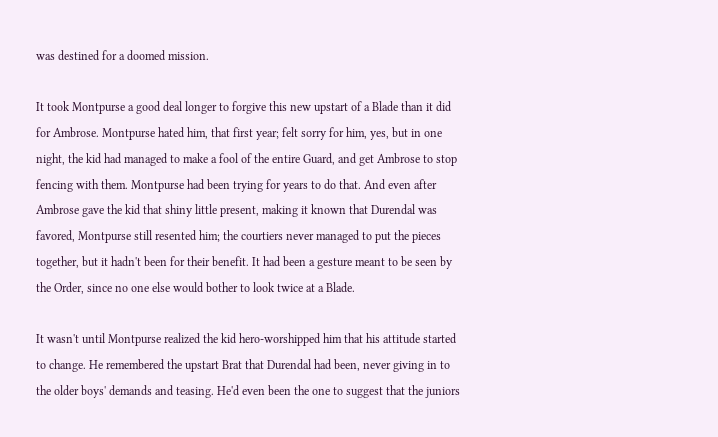was destined for a doomed mission.

It took Montpurse a good deal longer to forgive this new upstart of a Blade than it did for Ambrose. Montpurse hated him, that first year; felt sorry for him, yes, but in one night, the kid had managed to make a fool of the entire Guard, and get Ambrose to stop fencing with them. Montpurse had been trying for years to do that. And even after Ambrose gave the kid that shiny little present, making it known that Durendal was favored, Montpurse still resented him; the courtiers never managed to put the pieces together, but it hadn't been for their benefit. It had been a gesture meant to be seen by the Order, since no one else would bother to look twice at a Blade.

It wasn't until Montpurse realized the kid hero-worshipped him that his attitude started to change. He remembered the upstart Brat that Durendal had been, never giving in to the older boys' demands and teasing. He'd even been the one to suggest that the juniors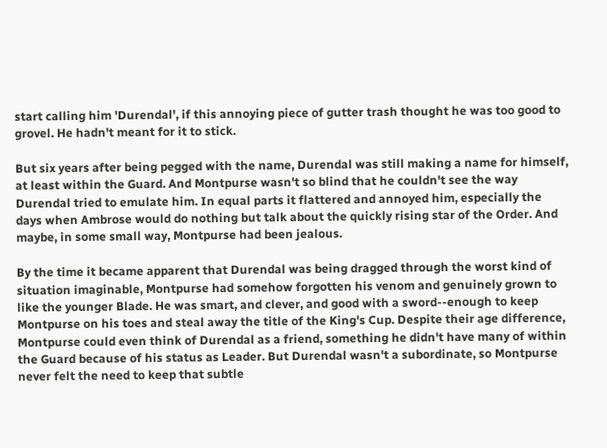start calling him 'Durendal', if this annoying piece of gutter trash thought he was too good to grovel. He hadn't meant for it to stick.

But six years after being pegged with the name, Durendal was still making a name for himself, at least within the Guard. And Montpurse wasn't so blind that he couldn't see the way Durendal tried to emulate him. In equal parts it flattered and annoyed him, especially the days when Ambrose would do nothing but talk about the quickly rising star of the Order. And maybe, in some small way, Montpurse had been jealous.

By the time it became apparent that Durendal was being dragged through the worst kind of situation imaginable, Montpurse had somehow forgotten his venom and genuinely grown to like the younger Blade. He was smart, and clever, and good with a sword--enough to keep Montpurse on his toes and steal away the title of the King's Cup. Despite their age difference, Montpurse could even think of Durendal as a friend, something he didn't have many of within the Guard because of his status as Leader. But Durendal wasn't a subordinate, so Montpurse never felt the need to keep that subtle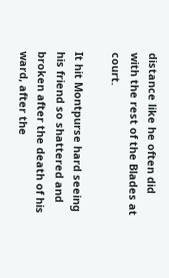distance like he often did with the rest of the Blades at court.

It hit Montpurse hard seeing his friend so shattered and broken after the death of his ward, after the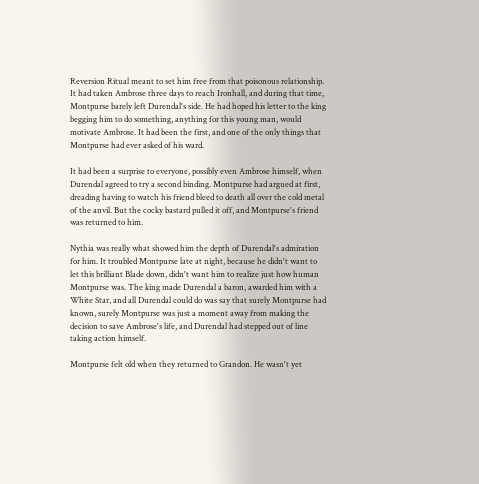Reversion Ritual meant to set him free from that poisonous relationship. It had taken Ambrose three days to reach Ironhall, and during that time, Montpurse barely left Durendal's side. He had hoped his letter to the king begging him to do something, anything for this young man, would motivate Ambrose. It had been the first, and one of the only things that Montpurse had ever asked of his ward.

It had been a surprise to everyone, possibly even Ambrose himself, when Durendal agreed to try a second binding. Montpurse had argued at first, dreading having to watch his friend bleed to death all over the cold metal of the anvil. But the cocky bastard pulled it off, and Montpurse's friend was returned to him.

Nythia was really what showed him the depth of Durendal's admiration for him. It troubled Montpurse late at night, because he didn't want to let this brilliant Blade down, didn't want him to realize just how human Montpurse was. The king made Durendal a baron, awarded him with a White Star, and all Durendal could do was say that surely Montpurse had known, surely Montpurse was just a moment away from making the decision to save Ambrose's life, and Durendal had stepped out of line taking action himself.

Montpurse felt old when they returned to Grandon. He wasn't yet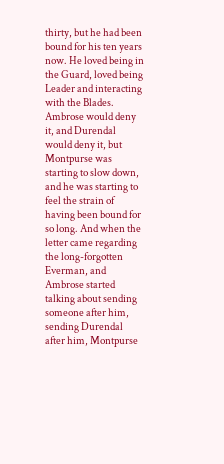thirty, but he had been bound for his ten years now. He loved being in the Guard, loved being Leader and interacting with the Blades. Ambrose would deny it, and Durendal would deny it, but Montpurse was starting to slow down, and he was starting to feel the strain of having been bound for so long. And when the letter came regarding the long-forgotten Everman, and Ambrose started talking about sending someone after him, sending Durendal after him, Montpurse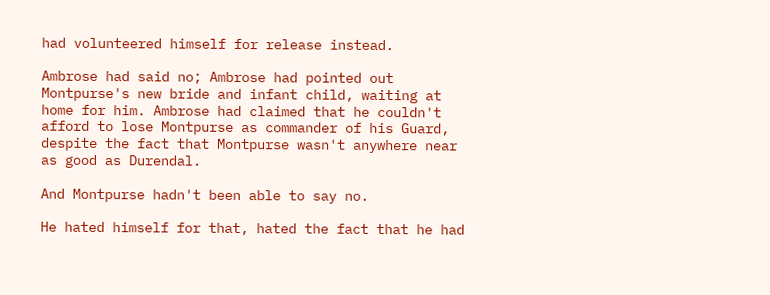had volunteered himself for release instead.

Ambrose had said no; Ambrose had pointed out Montpurse's new bride and infant child, waiting at home for him. Ambrose had claimed that he couldn't afford to lose Montpurse as commander of his Guard, despite the fact that Montpurse wasn't anywhere near as good as Durendal.

And Montpurse hadn't been able to say no.

He hated himself for that, hated the fact that he had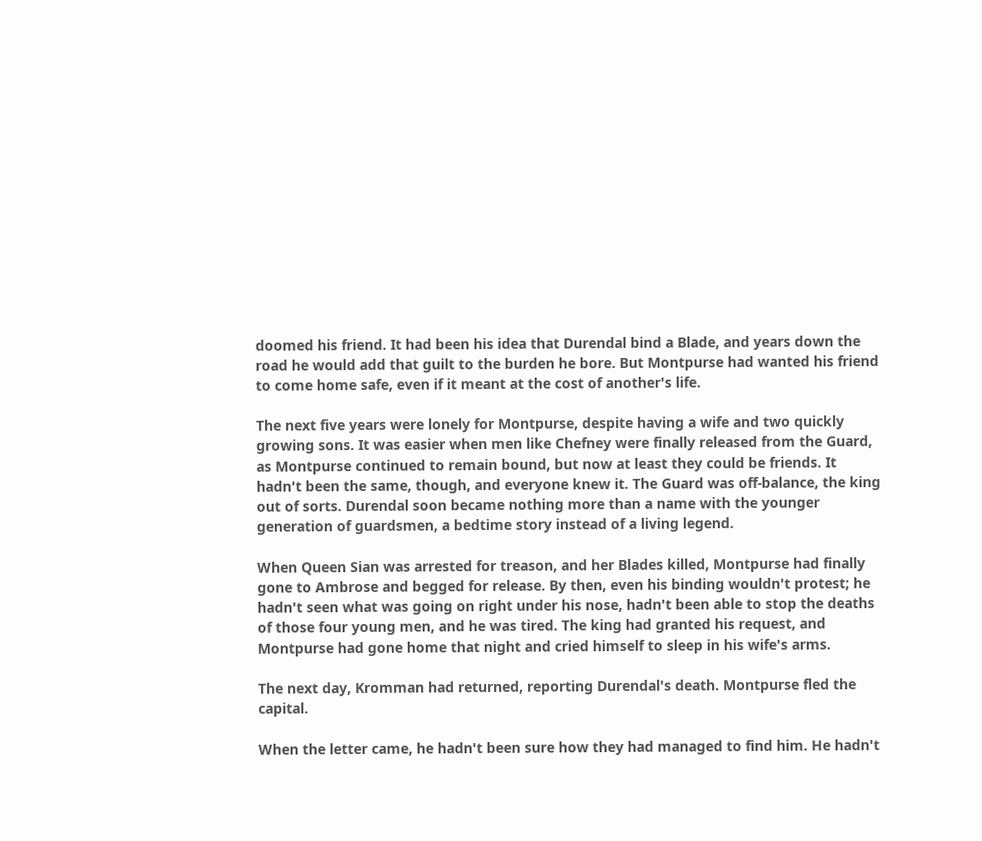doomed his friend. It had been his idea that Durendal bind a Blade, and years down the road he would add that guilt to the burden he bore. But Montpurse had wanted his friend to come home safe, even if it meant at the cost of another's life.

The next five years were lonely for Montpurse, despite having a wife and two quickly growing sons. It was easier when men like Chefney were finally released from the Guard, as Montpurse continued to remain bound, but now at least they could be friends. It hadn't been the same, though, and everyone knew it. The Guard was off-balance, the king out of sorts. Durendal soon became nothing more than a name with the younger generation of guardsmen, a bedtime story instead of a living legend.

When Queen Sian was arrested for treason, and her Blades killed, Montpurse had finally gone to Ambrose and begged for release. By then, even his binding wouldn't protest; he hadn't seen what was going on right under his nose, hadn't been able to stop the deaths of those four young men, and he was tired. The king had granted his request, and Montpurse had gone home that night and cried himself to sleep in his wife's arms.

The next day, Kromman had returned, reporting Durendal's death. Montpurse fled the capital.

When the letter came, he hadn't been sure how they had managed to find him. He hadn't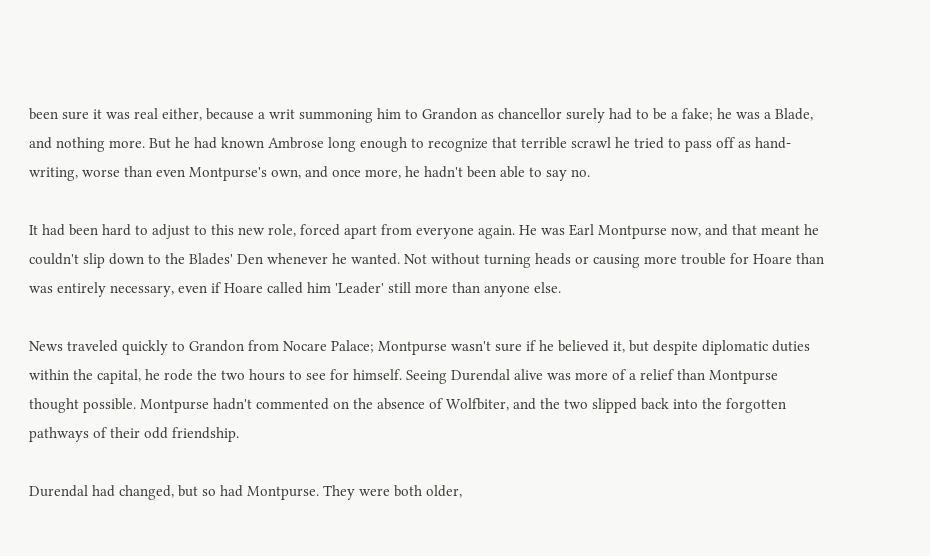been sure it was real either, because a writ summoning him to Grandon as chancellor surely had to be a fake; he was a Blade, and nothing more. But he had known Ambrose long enough to recognize that terrible scrawl he tried to pass off as hand-writing, worse than even Montpurse's own, and once more, he hadn't been able to say no.

It had been hard to adjust to this new role, forced apart from everyone again. He was Earl Montpurse now, and that meant he couldn't slip down to the Blades' Den whenever he wanted. Not without turning heads or causing more trouble for Hoare than was entirely necessary, even if Hoare called him 'Leader' still more than anyone else.

News traveled quickly to Grandon from Nocare Palace; Montpurse wasn't sure if he believed it, but despite diplomatic duties within the capital, he rode the two hours to see for himself. Seeing Durendal alive was more of a relief than Montpurse thought possible. Montpurse hadn't commented on the absence of Wolfbiter, and the two slipped back into the forgotten pathways of their odd friendship.

Durendal had changed, but so had Montpurse. They were both older,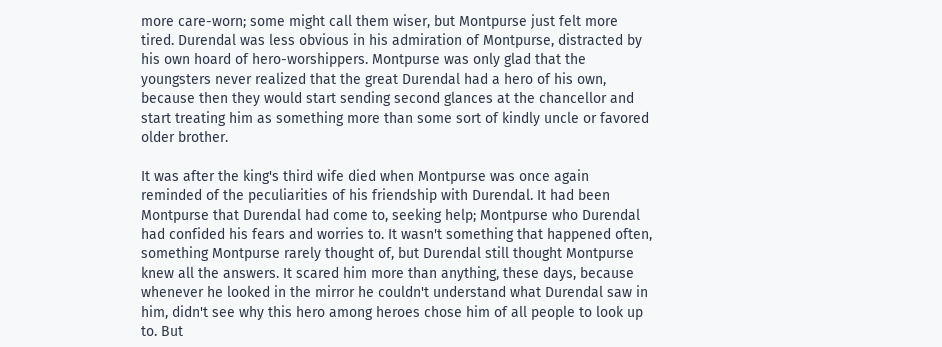more care-worn; some might call them wiser, but Montpurse just felt more tired. Durendal was less obvious in his admiration of Montpurse, distracted by his own hoard of hero-worshippers. Montpurse was only glad that the youngsters never realized that the great Durendal had a hero of his own, because then they would start sending second glances at the chancellor and start treating him as something more than some sort of kindly uncle or favored older brother.

It was after the king's third wife died when Montpurse was once again reminded of the peculiarities of his friendship with Durendal. It had been Montpurse that Durendal had come to, seeking help; Montpurse who Durendal had confided his fears and worries to. It wasn't something that happened often, something Montpurse rarely thought of, but Durendal still thought Montpurse knew all the answers. It scared him more than anything, these days, because whenever he looked in the mirror he couldn't understand what Durendal saw in him, didn't see why this hero among heroes chose him of all people to look up to. But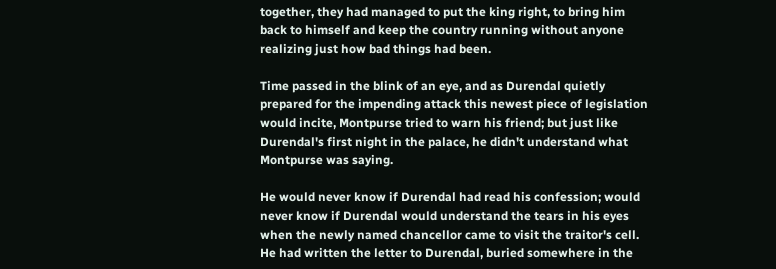together, they had managed to put the king right, to bring him back to himself and keep the country running without anyone realizing just how bad things had been.

Time passed in the blink of an eye, and as Durendal quietly prepared for the impending attack this newest piece of legislation would incite, Montpurse tried to warn his friend; but just like Durendal's first night in the palace, he didn't understand what Montpurse was saying.

He would never know if Durendal had read his confession; would never know if Durendal would understand the tears in his eyes when the newly named chancellor came to visit the traitor's cell. He had written the letter to Durendal, buried somewhere in the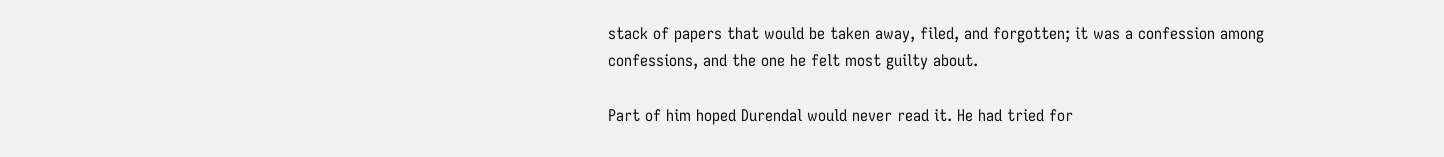stack of papers that would be taken away, filed, and forgotten; it was a confession among confessions, and the one he felt most guilty about.

Part of him hoped Durendal would never read it. He had tried for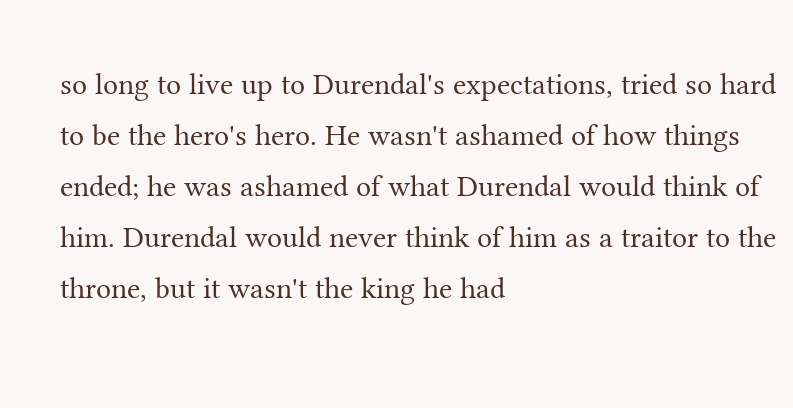so long to live up to Durendal's expectations, tried so hard to be the hero's hero. He wasn't ashamed of how things ended; he was ashamed of what Durendal would think of him. Durendal would never think of him as a traitor to the throne, but it wasn't the king he had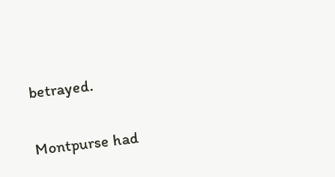betrayed.

Montpurse had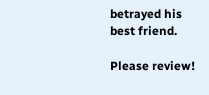betrayed his best friend.

Please review!